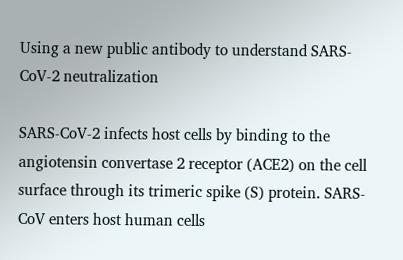Using a new public antibody to understand SARS-CoV-2 neutralization

SARS-CoV-2 infects host cells by binding to the angiotensin convertase 2 receptor (ACE2) on the cell surface through its trimeric spike (S) protein. SARS-CoV enters host human cells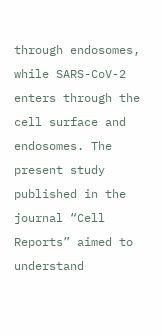through endosomes, while SARS-CoV-2 enters through the cell surface and endosomes. The present study published in the journal “Cell Reports” aimed to understand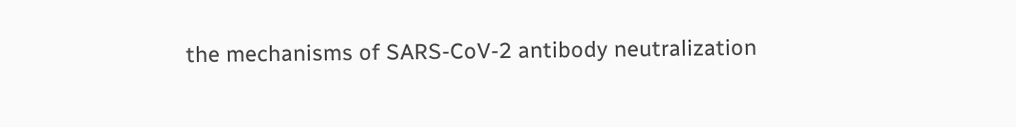the mechanisms of SARS-CoV-2 antibody neutralization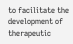to facilitate the development of therapeutic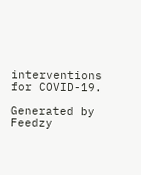interventions for COVID-19.

Generated by Feedzy